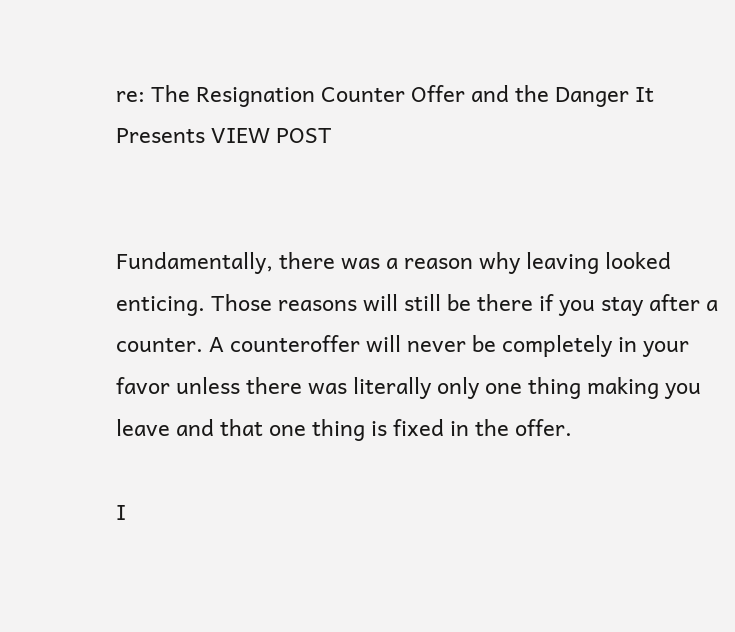re: The Resignation Counter Offer and the Danger It Presents VIEW POST


Fundamentally, there was a reason why leaving looked enticing. Those reasons will still be there if you stay after a counter. A counteroffer will never be completely in your favor unless there was literally only one thing making you leave and that one thing is fixed in the offer.

I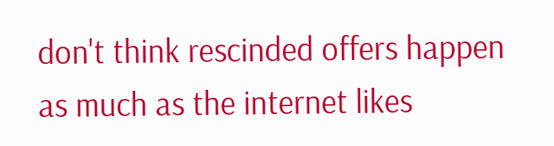don't think rescinded offers happen as much as the internet likes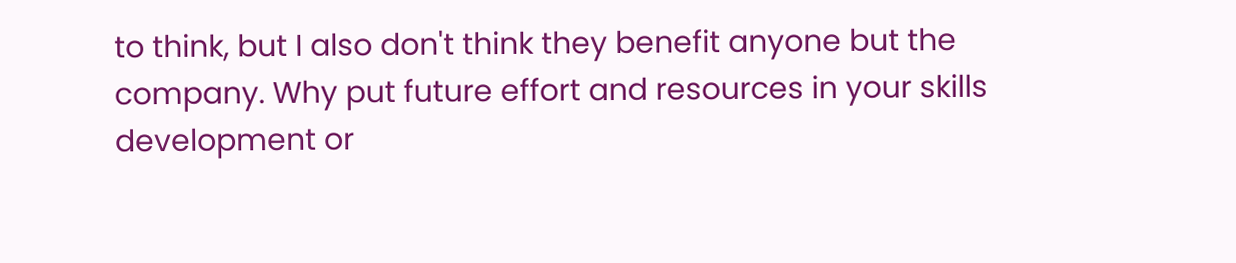to think, but I also don't think they benefit anyone but the company. Why put future effort and resources in your skills development or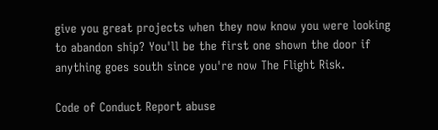give you great projects when they now know you were looking to abandon ship? You'll be the first one shown the door if anything goes south since you're now The Flight Risk.

Code of Conduct Report abuse